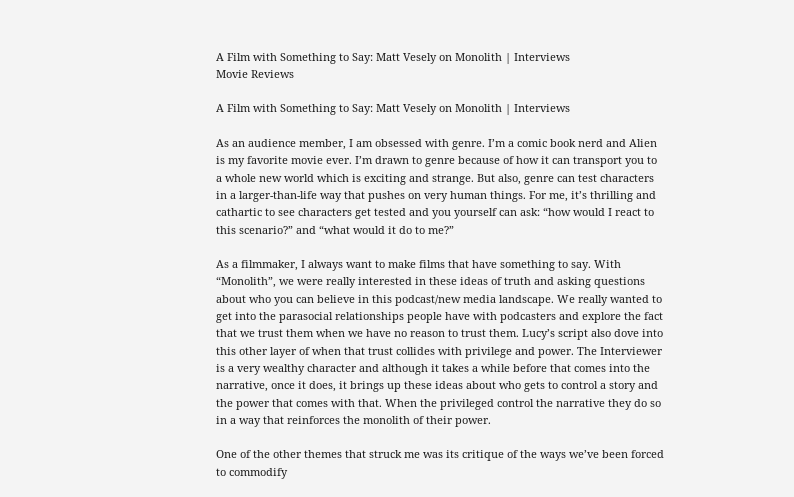A Film with Something to Say: Matt Vesely on Monolith | Interviews
Movie Reviews

A Film with Something to Say: Matt Vesely on Monolith | Interviews

As an audience member, I am obsessed with genre. I’m a comic book nerd and Alien is my favorite movie ever. I’m drawn to genre because of how it can transport you to a whole new world which is exciting and strange. But also, genre can test characters in a larger-than-life way that pushes on very human things. For me, it’s thrilling and cathartic to see characters get tested and you yourself can ask: “how would I react to this scenario?” and “what would it do to me?”

As a filmmaker, I always want to make films that have something to say. With “Monolith”, we were really interested in these ideas of truth and asking questions about who you can believe in this podcast/new media landscape. We really wanted to get into the parasocial relationships people have with podcasters and explore the fact that we trust them when we have no reason to trust them. Lucy’s script also dove into this other layer of when that trust collides with privilege and power. The Interviewer is a very wealthy character and although it takes a while before that comes into the narrative, once it does, it brings up these ideas about who gets to control a story and the power that comes with that. When the privileged control the narrative they do so in a way that reinforces the monolith of their power.

One of the other themes that struck me was its critique of the ways we’ve been forced to commodify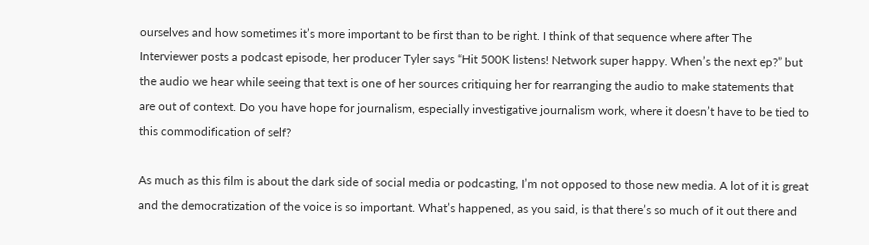ourselves and how sometimes it’s more important to be first than to be right. I think of that sequence where after The Interviewer posts a podcast episode, her producer Tyler says “Hit 500K listens! Network super happy. When’s the next ep?” but the audio we hear while seeing that text is one of her sources critiquing her for rearranging the audio to make statements that are out of context. Do you have hope for journalism, especially investigative journalism work, where it doesn’t have to be tied to this commodification of self?

As much as this film is about the dark side of social media or podcasting, I’m not opposed to those new media. A lot of it is great and the democratization of the voice is so important. What’s happened, as you said, is that there’s so much of it out there and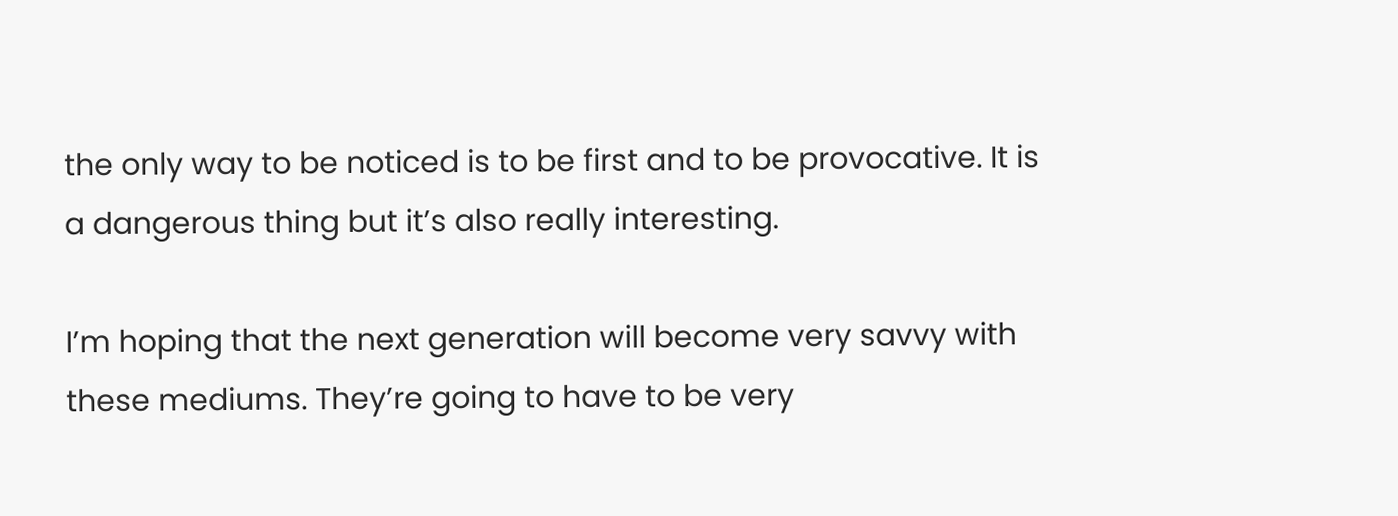the only way to be noticed is to be first and to be provocative. It is a dangerous thing but it’s also really interesting.

I’m hoping that the next generation will become very savvy with these mediums. They’re going to have to be very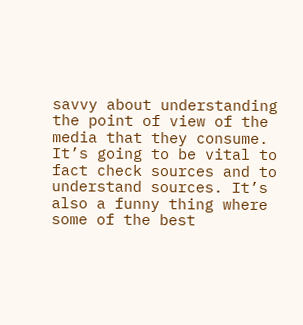savvy about understanding the point of view of the media that they consume. It’s going to be vital to fact check sources and to understand sources. It’s also a funny thing where some of the best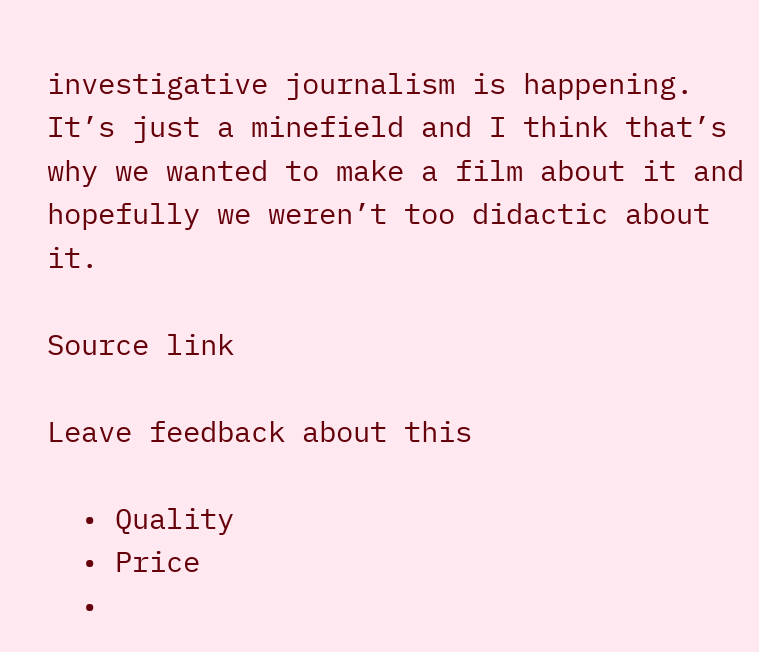investigative journalism is happening. It’s just a minefield and I think that’s why we wanted to make a film about it and hopefully we weren’t too didactic about it.

Source link

Leave feedback about this

  • Quality
  • Price
  •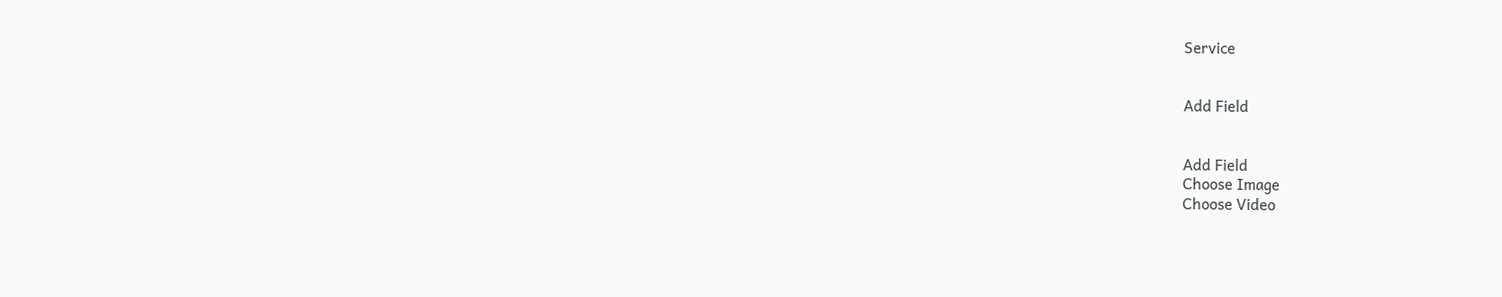Service


Add Field


Add Field
Choose Image
Choose Video